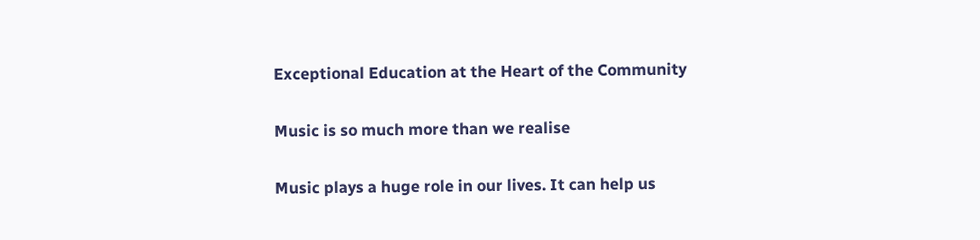Exceptional Education at the Heart of the Community

Music is so much more than we realise

Music plays a huge role in our lives. It can help us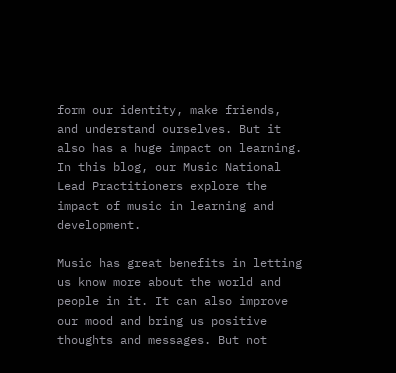form our identity, make friends, and understand ourselves. But it also has a huge impact on learning. In this blog, our Music National Lead Practitioners explore the impact of music in learning and development.

Music has great benefits in letting us know more about the world and people in it. It can also improve our mood and bring us positive thoughts and messages. But not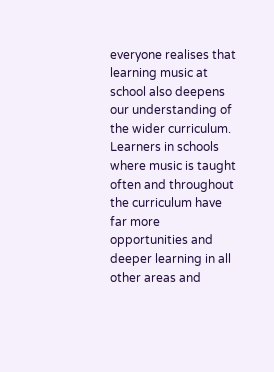everyone realises that learning music at school also deepens our understanding of the wider curriculum. Learners in schools where music is taught often and throughout the curriculum have far more opportunities and deeper learning in all other areas and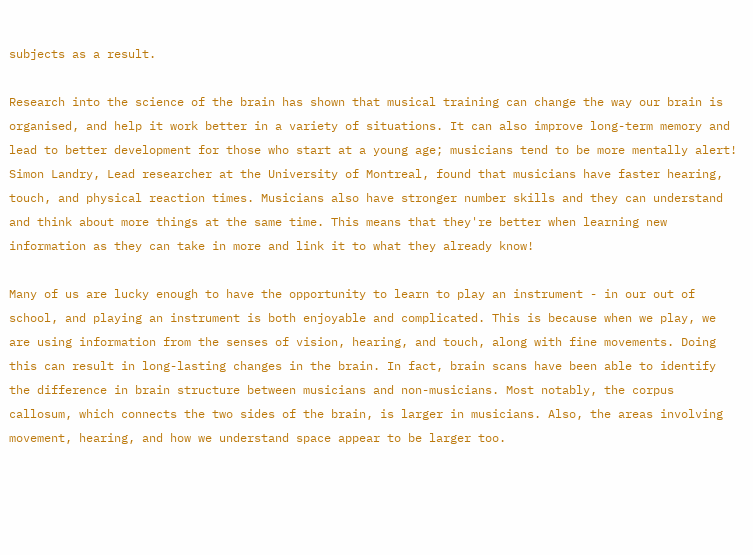subjects as a result.

Research into the science of the brain has shown that musical training can change the way our brain is organised, and help it work better in a variety of situations. It can also improve long-term memory and lead to better development for those who start at a young age; musicians tend to be more mentally alert! Simon Landry, Lead researcher at the University of Montreal, found that musicians have faster hearing, touch, and physical reaction times. Musicians also have stronger number skills and they can understand and think about more things at the same time. This means that they're better when learning new information as they can take in more and link it to what they already know!

Many of us are lucky enough to have the opportunity to learn to play an instrument - in our out of school, and playing an instrument is both enjoyable and complicated. This is because when we play, we are using information from the senses of vision, hearing, and touch, along with fine movements. Doing this can result in long-lasting changes in the brain. In fact, brain scans have been able to identify the difference in brain structure between musicians and non-musicians. Most notably, the corpus callosum, which connects the two sides of the brain, is larger in musicians. Also, the areas involving movement, hearing, and how we understand space appear to be larger too.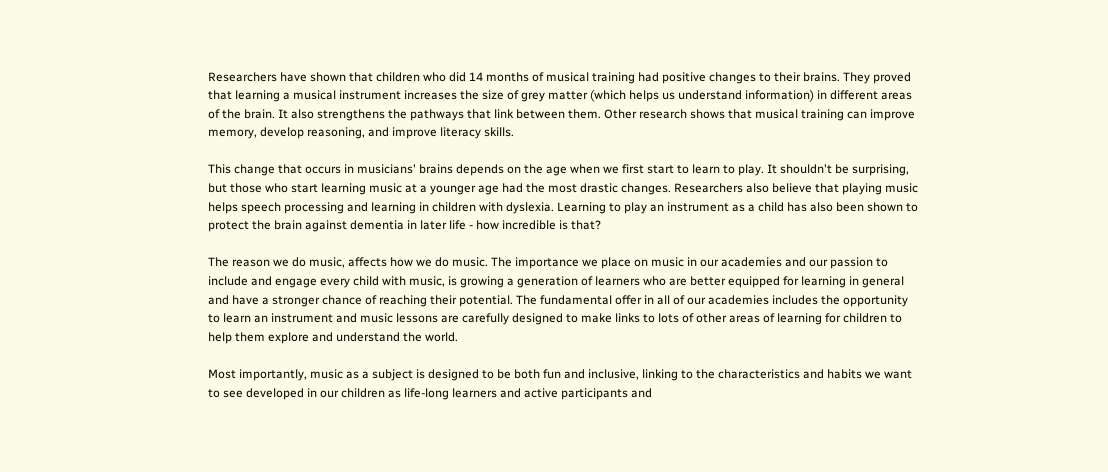Researchers have shown that children who did 14 months of musical training had positive changes to their brains. They proved that learning a musical instrument increases the size of grey matter (which helps us understand information) in different areas of the brain. It also strengthens the pathways that link between them. Other research shows that musical training can improve memory, develop reasoning, and improve literacy skills.

This change that occurs in musicians' brains depends on the age when we first start to learn to play. It shouldn't be surprising, but those who start learning music at a younger age had the most drastic changes. Researchers also believe that playing music helps speech processing and learning in children with dyslexia. Learning to play an instrument as a child has also been shown to protect the brain against dementia in later life - how incredible is that?

The reason we do music, affects how we do music. The importance we place on music in our academies and our passion to include and engage every child with music, is growing a generation of learners who are better equipped for learning in general and have a stronger chance of reaching their potential. The fundamental offer in all of our academies includes the opportunity to learn an instrument and music lessons are carefully designed to make links to lots of other areas of learning for children to help them explore and understand the world.

Most importantly, music as a subject is designed to be both fun and inclusive, linking to the characteristics and habits we want to see developed in our children as life-long learners and active participants and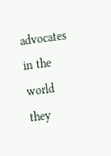advocates in the world they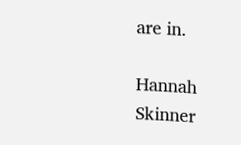are in.

Hannah Skinner